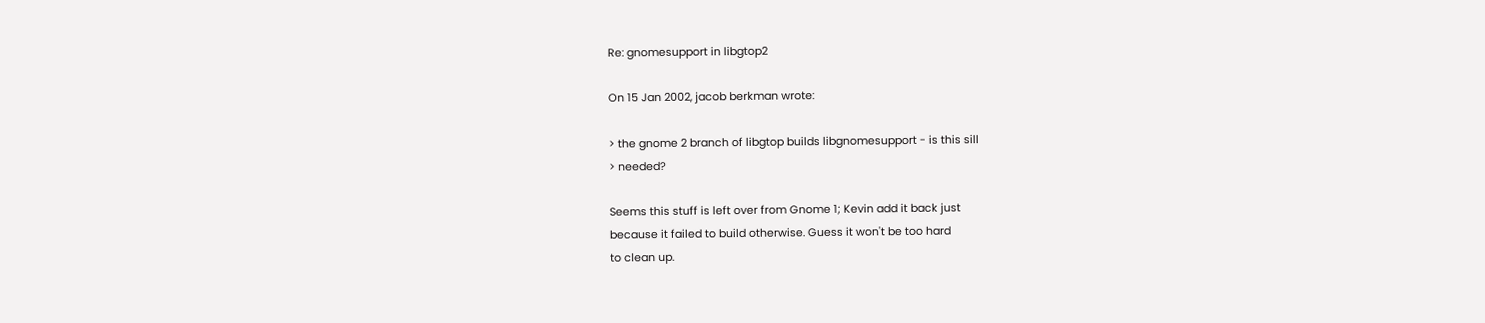Re: gnomesupport in libgtop2

On 15 Jan 2002, jacob berkman wrote:

> the gnome 2 branch of libgtop builds libgnomesupport - is this sill
> needed?

Seems this stuff is left over from Gnome 1; Kevin add it back just
because it failed to build otherwise. Guess it won't be too hard
to clean up.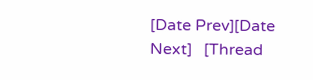[Date Prev][Date Next]   [Thread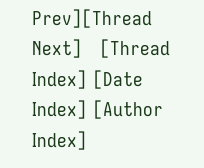Prev][Thread Next]   [Thread Index] [Date Index] [Author Index]